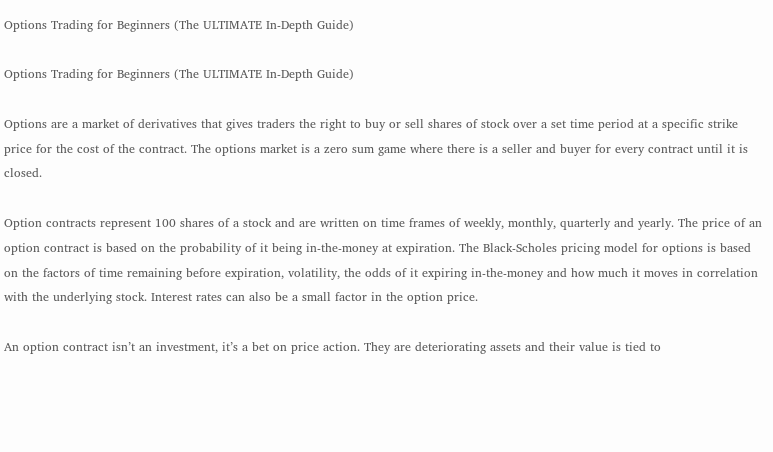Options Trading for Beginners (The ULTIMATE In-Depth Guide)

Options Trading for Beginners (The ULTIMATE In-Depth Guide)

Options are a market of derivatives that gives traders the right to buy or sell shares of stock over a set time period at a specific strike price for the cost of the contract. The options market is a zero sum game where there is a seller and buyer for every contract until it is closed.

Option contracts represent 100 shares of a stock and are written on time frames of weekly, monthly, quarterly and yearly. The price of an option contract is based on the probability of it being in-the-money at expiration. The Black-Scholes pricing model for options is based on the factors of time remaining before expiration, volatility, the odds of it expiring in-the-money and how much it moves in correlation with the underlying stock. Interest rates can also be a small factor in the option price.

An option contract isn’t an investment, it’s a bet on price action. They are deteriorating assets and their value is tied to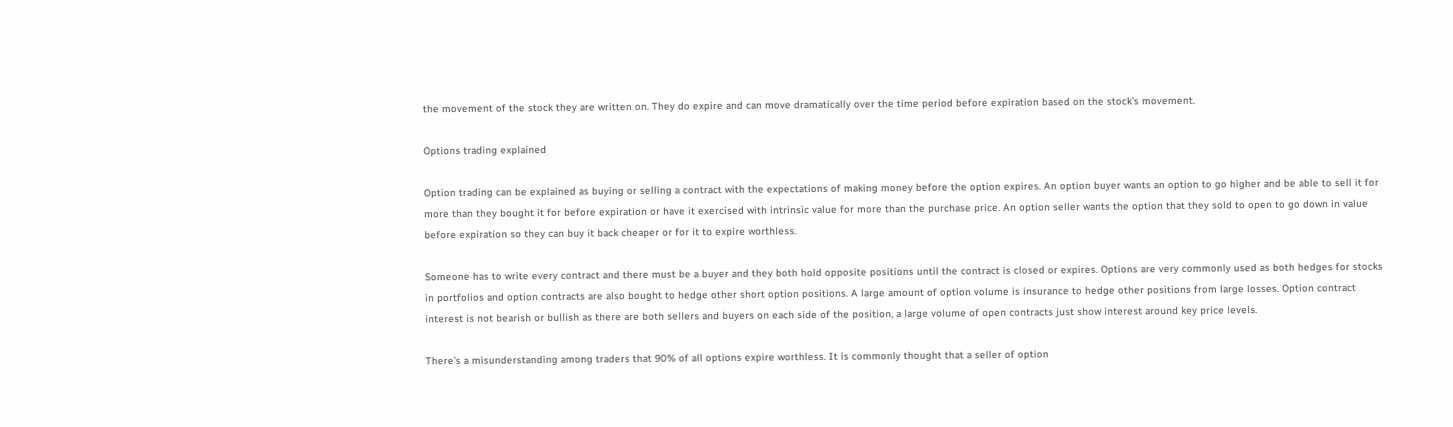the movement of the stock they are written on. They do expire and can move dramatically over the time period before expiration based on the stock’s movement.

Options trading explained

Option trading can be explained as buying or selling a contract with the expectations of making money before the option expires. An option buyer wants an option to go higher and be able to sell it for more than they bought it for before expiration or have it exercised with intrinsic value for more than the purchase price. An option seller wants the option that they sold to open to go down in value before expiration so they can buy it back cheaper or for it to expire worthless.

Someone has to write every contract and there must be a buyer and they both hold opposite positions until the contract is closed or expires. Options are very commonly used as both hedges for stocks in portfolios and option contracts are also bought to hedge other short option positions. A large amount of option volume is insurance to hedge other positions from large losses. Option contract interest is not bearish or bullish as there are both sellers and buyers on each side of the position, a large volume of open contracts just show interest around key price levels.

There’s a misunderstanding among traders that 90% of all options expire worthless. It is commonly thought that a seller of option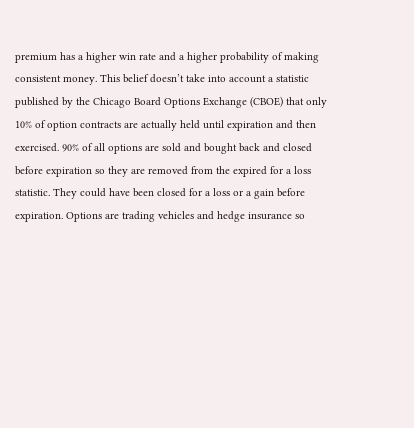premium has a higher win rate and a higher probability of making consistent money. This belief doesn’t take into account a statistic published by the Chicago Board Options Exchange (CBOE) that only 10% of option contracts are actually held until expiration and then exercised. 90% of all options are sold and bought back and closed before expiration so they are removed from the expired for a loss statistic. They could have been closed for a loss or a gain before expiration. Options are trading vehicles and hedge insurance so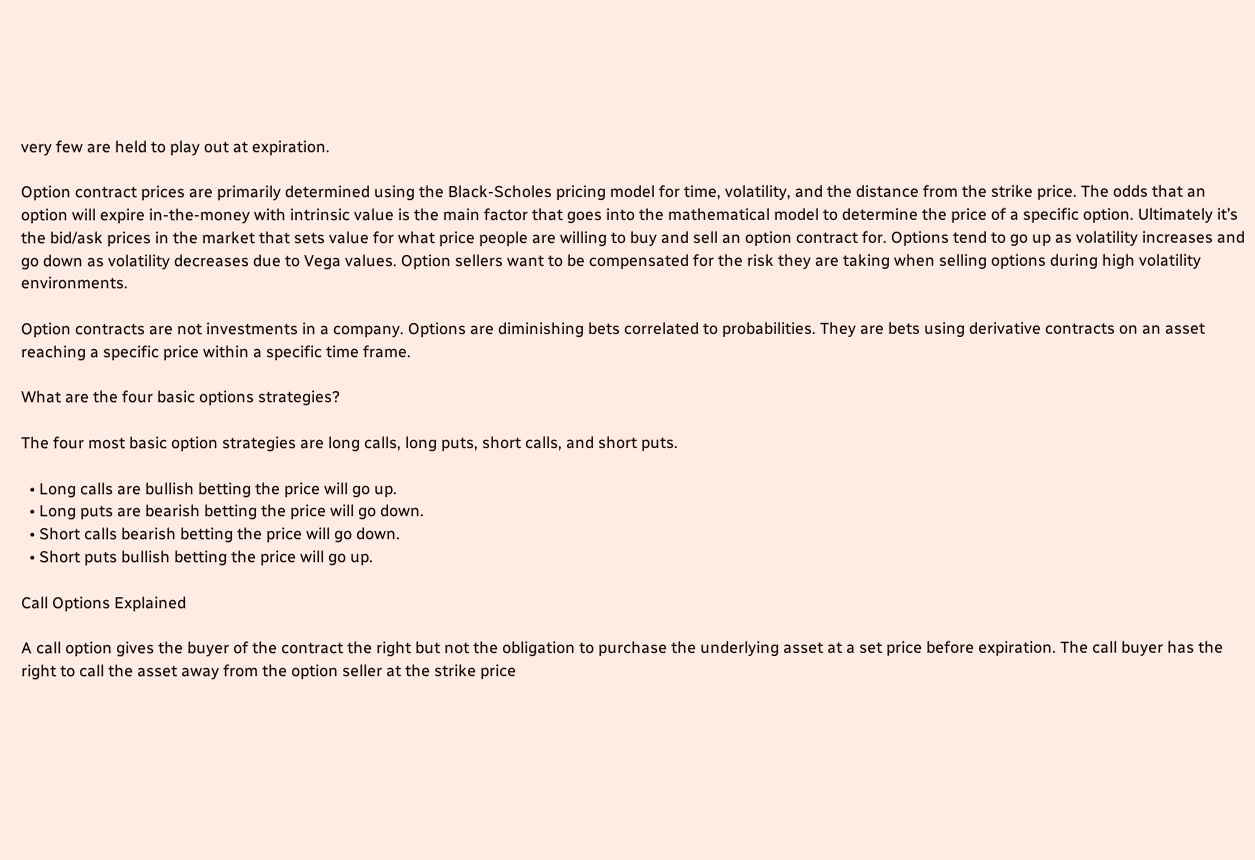very few are held to play out at expiration.

Option contract prices are primarily determined using the Black-Scholes pricing model for time, volatility, and the distance from the strike price. The odds that an option will expire in-the-money with intrinsic value is the main factor that goes into the mathematical model to determine the price of a specific option. Ultimately it’s the bid/ask prices in the market that sets value for what price people are willing to buy and sell an option contract for. Options tend to go up as volatility increases and go down as volatility decreases due to Vega values. Option sellers want to be compensated for the risk they are taking when selling options during high volatility environments.

Option contracts are not investments in a company. Options are diminishing bets correlated to probabilities. They are bets using derivative contracts on an asset reaching a specific price within a specific time frame.

What are the four basic options strategies?

The four most basic option strategies are long calls, long puts, short calls, and short puts.

  • Long calls are bullish betting the price will go up.
  • Long puts are bearish betting the price will go down.
  • Short calls bearish betting the price will go down.
  • Short puts bullish betting the price will go up.

Call Options Explained

A call option gives the buyer of the contract the right but not the obligation to purchase the underlying asset at a set price before expiration. The call buyer has the right to call the asset away from the option seller at the strike price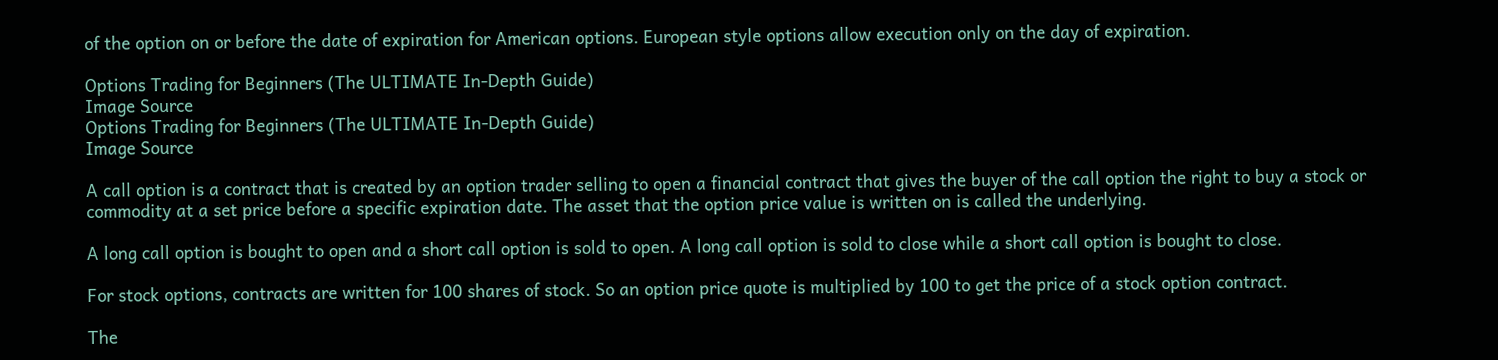of the option on or before the date of expiration for American options. European style options allow execution only on the day of expiration.

Options Trading for Beginners (The ULTIMATE In-Depth Guide)
Image Source
Options Trading for Beginners (The ULTIMATE In-Depth Guide)
Image Source

A call option is a contract that is created by an option trader selling to open a financial contract that gives the buyer of the call option the right to buy a stock or commodity at a set price before a specific expiration date. The asset that the option price value is written on is called the underlying.

A long call option is bought to open and a short call option is sold to open. A long call option is sold to close while a short call option is bought to close.

For stock options, contracts are written for 100 shares of stock. So an option price quote is multiplied by 100 to get the price of a stock option contract.

The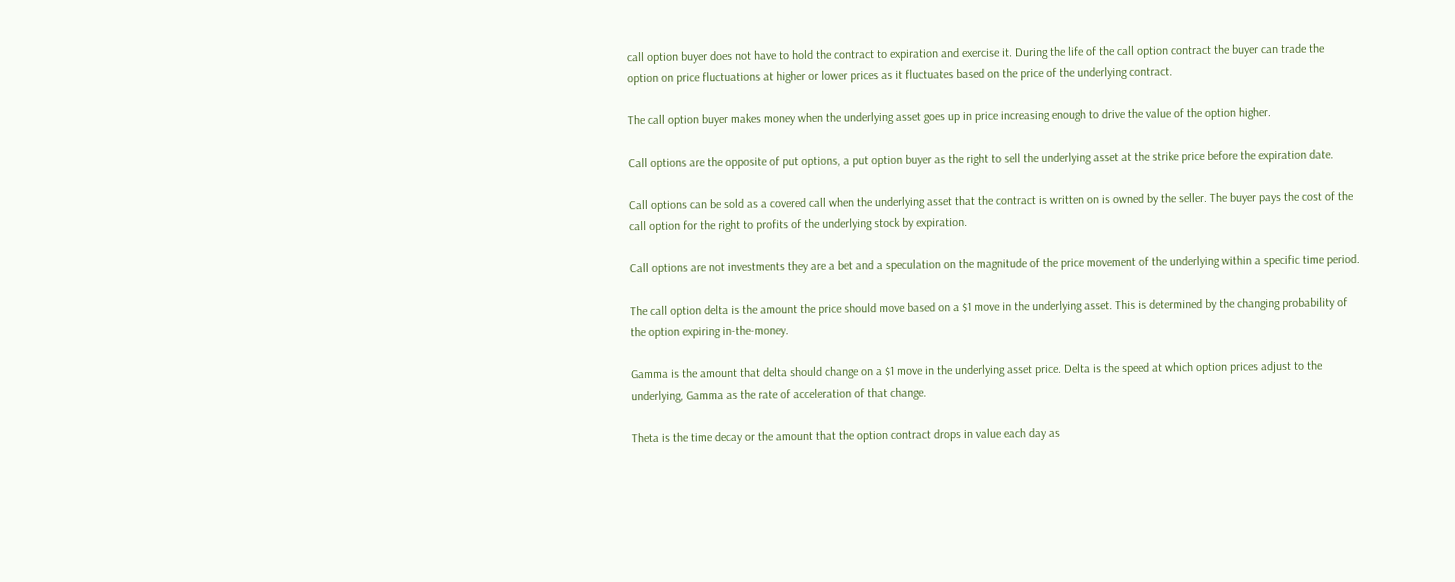call option buyer does not have to hold the contract to expiration and exercise it. During the life of the call option contract the buyer can trade the option on price fluctuations at higher or lower prices as it fluctuates based on the price of the underlying contract.

The call option buyer makes money when the underlying asset goes up in price increasing enough to drive the value of the option higher.

Call options are the opposite of put options, a put option buyer as the right to sell the underlying asset at the strike price before the expiration date.

Call options can be sold as a covered call when the underlying asset that the contract is written on is owned by the seller. The buyer pays the cost of the call option for the right to profits of the underlying stock by expiration.

Call options are not investments they are a bet and a speculation on the magnitude of the price movement of the underlying within a specific time period.

The call option delta is the amount the price should move based on a $1 move in the underlying asset. This is determined by the changing probability of the option expiring in-the-money.

Gamma is the amount that delta should change on a $1 move in the underlying asset price. Delta is the speed at which option prices adjust to the underlying, Gamma as the rate of acceleration of that change.

Theta is the time decay or the amount that the option contract drops in value each day as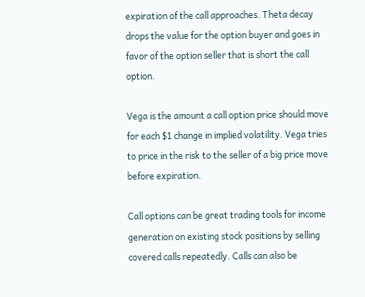expiration of the call approaches. Theta decay drops the value for the option buyer and goes in favor of the option seller that is short the call option.

Vega is the amount a call option price should move for each $1 change in implied volatility. Vega tries to price in the risk to the seller of a big price move before expiration.

Call options can be great trading tools for income generation on existing stock positions by selling covered calls repeatedly. Calls can also be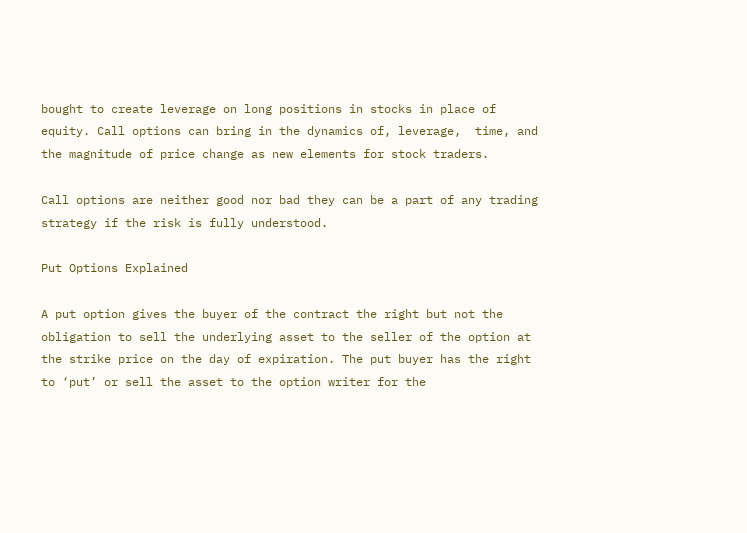bought to create leverage on long positions in stocks in place of equity. Call options can bring in the dynamics of, leverage,  time, and the magnitude of price change as new elements for stock traders.

Call options are neither good nor bad they can be a part of any trading strategy if the risk is fully understood.

Put Options Explained

A put option gives the buyer of the contract the right but not the obligation to sell the underlying asset to the seller of the option at the strike price on the day of expiration. The put buyer has the right to ‘put’ or sell the asset to the option writer for the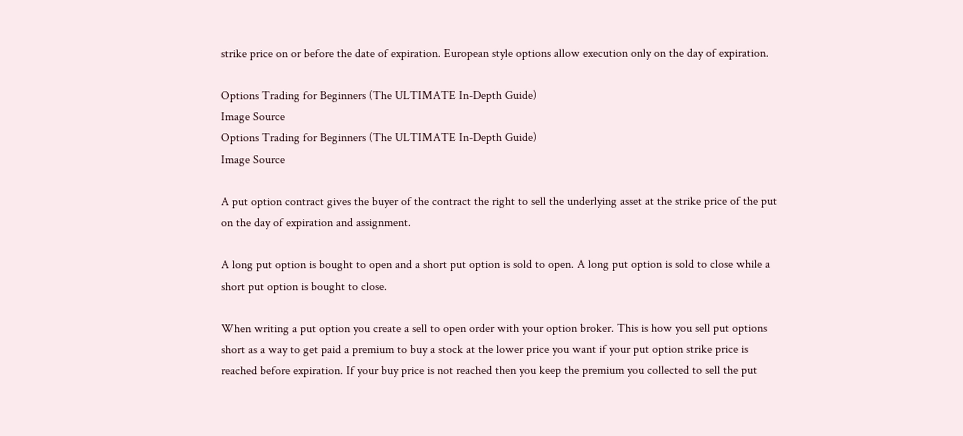strike price on or before the date of expiration. European style options allow execution only on the day of expiration.

Options Trading for Beginners (The ULTIMATE In-Depth Guide)
Image Source
Options Trading for Beginners (The ULTIMATE In-Depth Guide)
Image Source

A put option contract gives the buyer of the contract the right to sell the underlying asset at the strike price of the put on the day of expiration and assignment.

A long put option is bought to open and a short put option is sold to open. A long put option is sold to close while a short put option is bought to close.

When writing a put option you create a sell to open order with your option broker. This is how you sell put options short as a way to get paid a premium to buy a stock at the lower price you want if your put option strike price is reached before expiration. If your buy price is not reached then you keep the premium you collected to sell the put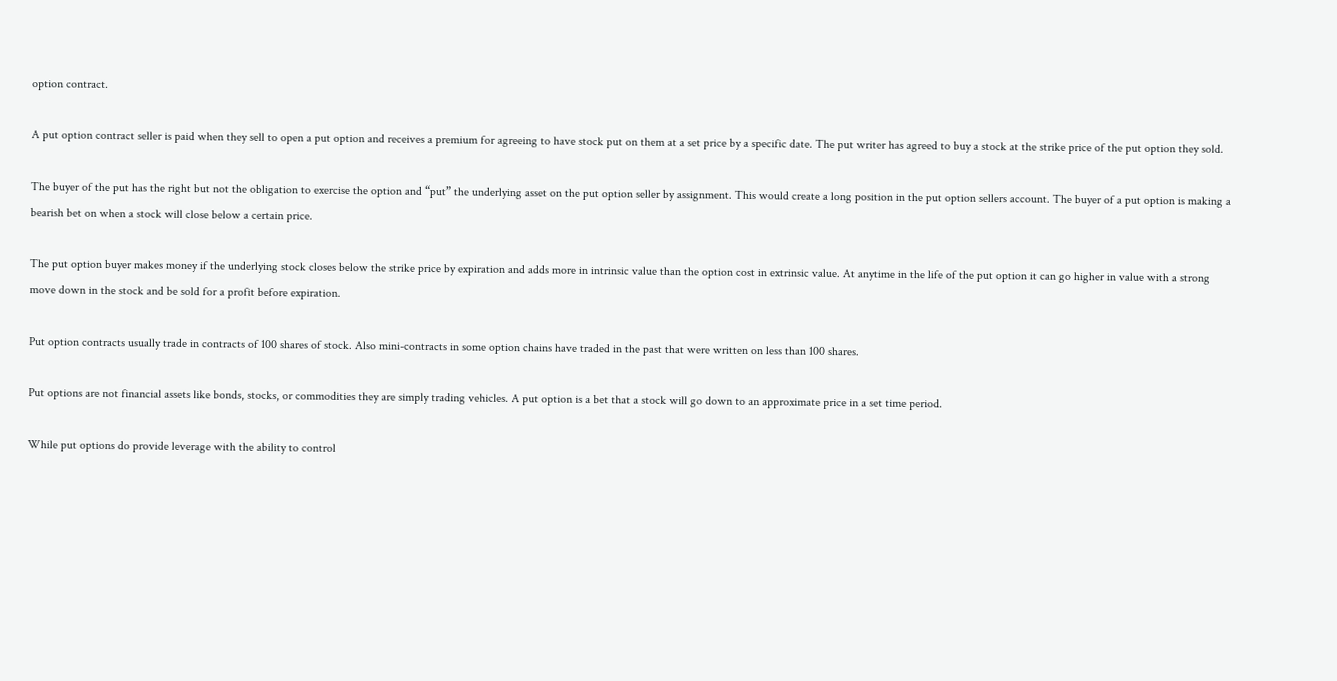option contract.

A put option contract seller is paid when they sell to open a put option and receives a premium for agreeing to have stock put on them at a set price by a specific date. The put writer has agreed to buy a stock at the strike price of the put option they sold.

The buyer of the put has the right but not the obligation to exercise the option and “put” the underlying asset on the put option seller by assignment. This would create a long position in the put option sellers account. The buyer of a put option is making a bearish bet on when a stock will close below a certain price.

The put option buyer makes money if the underlying stock closes below the strike price by expiration and adds more in intrinsic value than the option cost in extrinsic value. At anytime in the life of the put option it can go higher in value with a strong move down in the stock and be sold for a profit before expiration.

Put option contracts usually trade in contracts of 100 shares of stock. Also mini-contracts in some option chains have traded in the past that were written on less than 100 shares.

Put options are not financial assets like bonds, stocks, or commodities they are simply trading vehicles. A put option is a bet that a stock will go down to an approximate price in a set time period.

While put options do provide leverage with the ability to control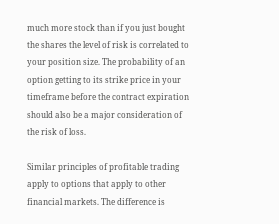much more stock than if you just bought the shares the level of risk is correlated to your position size. The probability of an option getting to its strike price in your timeframe before the contract expiration should also be a major consideration of the risk of loss.

Similar principles of profitable trading apply to options that apply to other financial markets. The difference is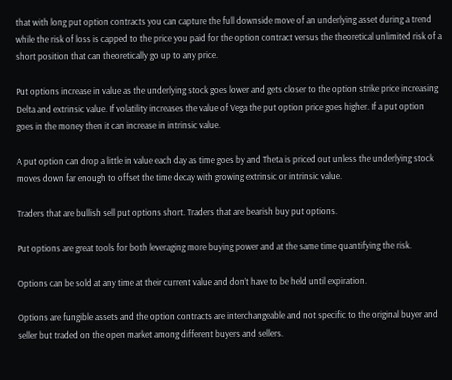that with long put option contracts you can capture the full downside move of an underlying asset during a trend while the risk of loss is capped to the price you paid for the option contract versus the theoretical unlimited risk of a short position that can theoretically go up to any price.

Put options increase in value as the underlying stock goes lower and gets closer to the option strike price increasing Delta and extrinsic value. If volatility increases the value of Vega the put option price goes higher. If a put option goes in the money then it can increase in intrinsic value.

A put option can drop a little in value each day as time goes by and Theta is priced out unless the underlying stock moves down far enough to offset the time decay with growing extrinsic or intrinsic value.

Traders that are bullish sell put options short. Traders that are bearish buy put options.

Put options are great tools for both leveraging more buying power and at the same time quantifying the risk.

Options can be sold at any time at their current value and don’t have to be held until expiration.

Options are fungible assets and the option contracts are interchangeable and not specific to the original buyer and seller but traded on the open market among different buyers and sellers.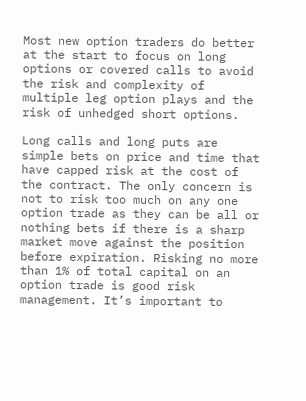Most new option traders do better at the start to focus on long options or covered calls to avoid the risk and complexity of multiple leg option plays and the risk of unhedged short options.

Long calls and long puts are simple bets on price and time that have capped risk at the cost of the contract. The only concern is not to risk too much on any one option trade as they can be all or nothing bets if there is a sharp market move against the position before expiration. Risking no more than 1% of total capital on an option trade is good risk management. It’s important to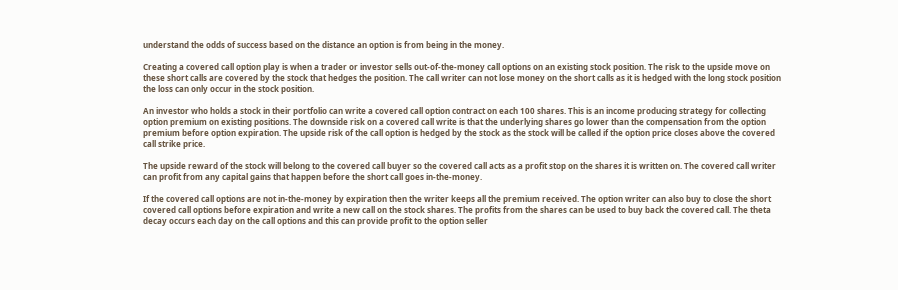understand the odds of success based on the distance an option is from being in the money.

Creating a covered call option play is when a trader or investor sells out-of-the-money call options on an existing stock position. The risk to the upside move on these short calls are covered by the stock that hedges the position. The call writer can not lose money on the short calls as it is hedged with the long stock position the loss can only occur in the stock position.

An investor who holds a stock in their portfolio can write a covered call option contract on each 100 shares. This is an income producing strategy for collecting option premium on existing positions. The downside risk on a covered call write is that the underlying shares go lower than the compensation from the option premium before option expiration. The upside risk of the call option is hedged by the stock as the stock will be called if the option price closes above the covered call strike price.

The upside reward of the stock will belong to the covered call buyer so the covered call acts as a profit stop on the shares it is written on. The covered call writer can profit from any capital gains that happen before the short call goes in-the-money.

If the covered call options are not in-the-money by expiration then the writer keeps all the premium received. The option writer can also buy to close the short covered call options before expiration and write a new call on the stock shares. The profits from the shares can be used to buy back the covered call. The theta decay occurs each day on the call options and this can provide profit to the option seller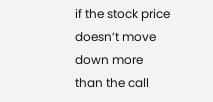if the stock price doesn’t move down more than the call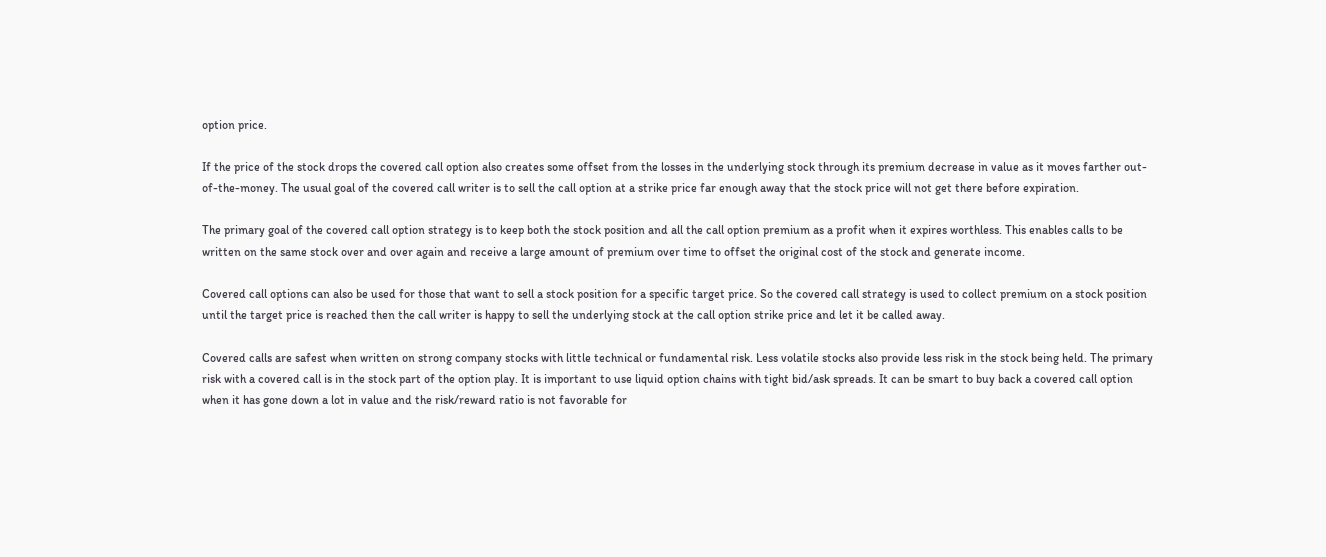option price.

If the price of the stock drops the covered call option also creates some offset from the losses in the underlying stock through its premium decrease in value as it moves farther out-of-the-money. The usual goal of the covered call writer is to sell the call option at a strike price far enough away that the stock price will not get there before expiration.

The primary goal of the covered call option strategy is to keep both the stock position and all the call option premium as a profit when it expires worthless. This enables calls to be written on the same stock over and over again and receive a large amount of premium over time to offset the original cost of the stock and generate income.

Covered call options can also be used for those that want to sell a stock position for a specific target price. So the covered call strategy is used to collect premium on a stock position until the target price is reached then the call writer is happy to sell the underlying stock at the call option strike price and let it be called away.

Covered calls are safest when written on strong company stocks with little technical or fundamental risk. Less volatile stocks also provide less risk in the stock being held. The primary risk with a covered call is in the stock part of the option play. It is important to use liquid option chains with tight bid/ask spreads. It can be smart to buy back a covered call option when it has gone down a lot in value and the risk/reward ratio is not favorable for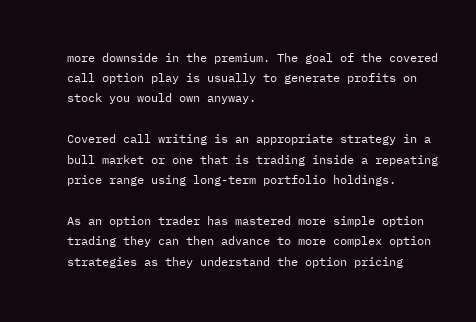more downside in the premium. The goal of the covered call option play is usually to generate profits on stock you would own anyway.

Covered call writing is an appropriate strategy in a bull market or one that is trading inside a repeating price range using long-term portfolio holdings.

As an option trader has mastered more simple option trading they can then advance to more complex option strategies as they understand the option pricing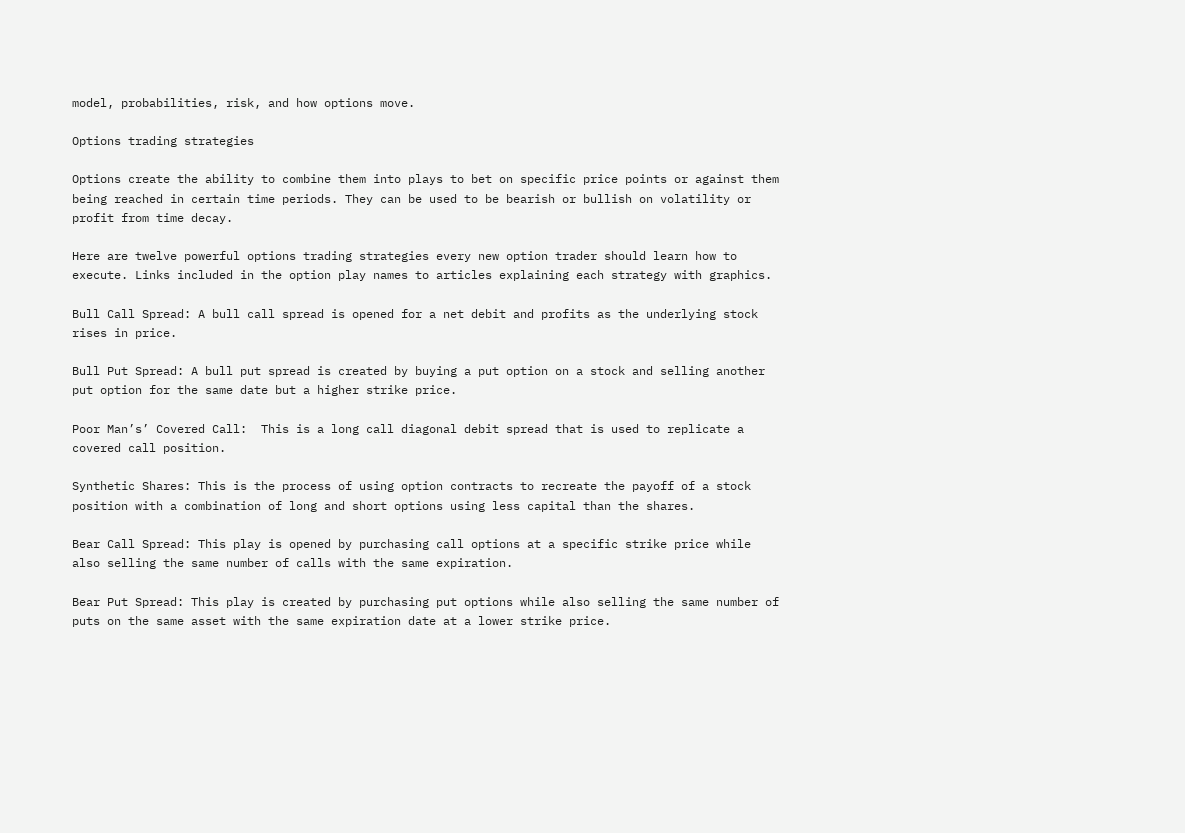model, probabilities, risk, and how options move.

Options trading strategies

Options create the ability to combine them into plays to bet on specific price points or against them being reached in certain time periods. They can be used to be bearish or bullish on volatility or profit from time decay.

Here are twelve powerful options trading strategies every new option trader should learn how to execute. Links included in the option play names to articles explaining each strategy with graphics.

Bull Call Spread: A bull call spread is opened for a net debit and profits as the underlying stock rises in price.

Bull Put Spread: A bull put spread is created by buying a put option on a stock and selling another put option for the same date but a higher strike price.

Poor Man’s’ Covered Call:  This is a long call diagonal debit spread that is used to replicate a covered call position.

Synthetic Shares: This is the process of using option contracts to recreate the payoff of a stock position with a combination of long and short options using less capital than the shares.

Bear Call Spread: This play is opened by purchasing call options at a specific strike price while also selling the same number of calls with the same expiration.

Bear Put Spread: This play is created by purchasing put options while also selling the same number of puts on the same asset with the same expiration date at a lower strike price.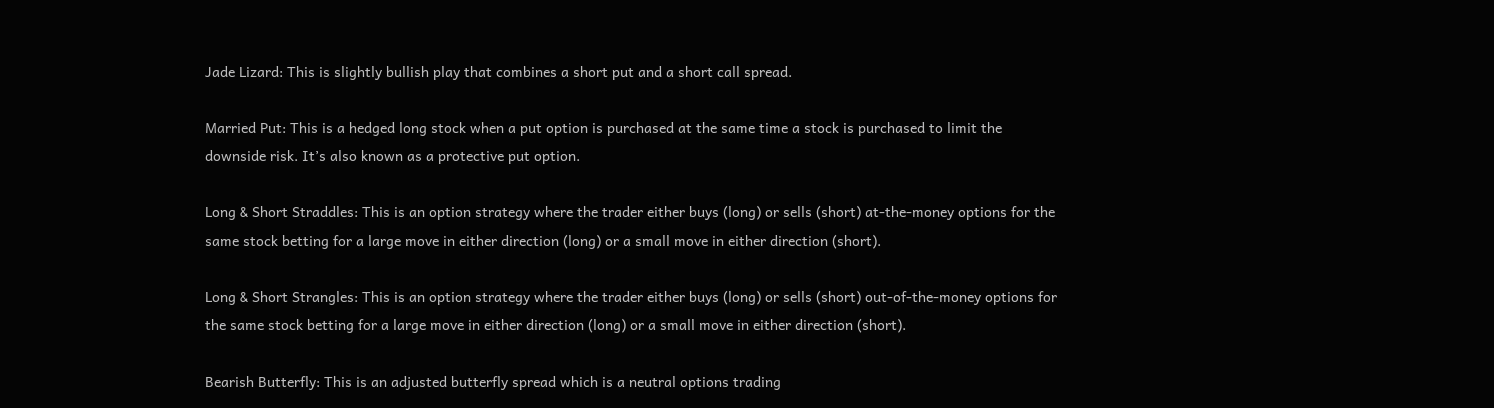Jade Lizard: This is slightly bullish play that combines a short put and a short call spread.

Married Put: This is a hedged long stock when a put option is purchased at the same time a stock is purchased to limit the downside risk. It’s also known as a protective put option.

Long & Short Straddles: This is an option strategy where the trader either buys (long) or sells (short) at-the-money options for the same stock betting for a large move in either direction (long) or a small move in either direction (short).

Long & Short Strangles: This is an option strategy where the trader either buys (long) or sells (short) out-of-the-money options for the same stock betting for a large move in either direction (long) or a small move in either direction (short).

Bearish Butterfly: This is an adjusted butterfly spread which is a neutral options trading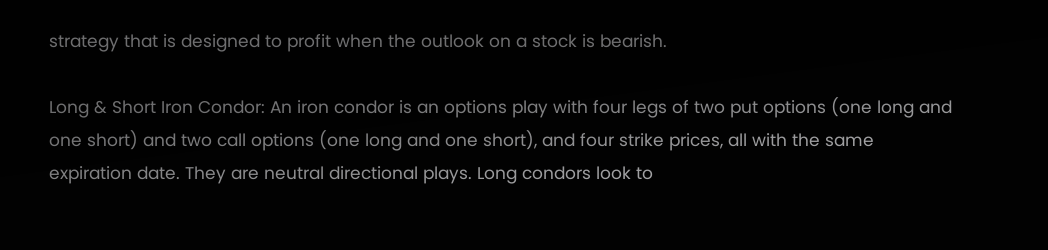strategy that is designed to profit when the outlook on a stock is bearish.

Long & Short Iron Condor: An iron condor is an options play with four legs of two put options (one long and one short) and two call options (one long and one short), and four strike prices, all with the same expiration date. They are neutral directional plays. Long condors look to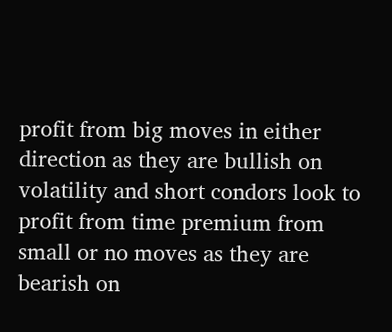profit from big moves in either direction as they are bullish on volatility and short condors look to profit from time premium from small or no moves as they are bearish on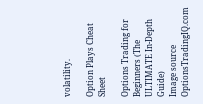volatility.

Option Plays Cheat Sheet

Options Trading for Beginners (The ULTIMATE In-Depth Guide)
Image source OptionsTradingIQ.com